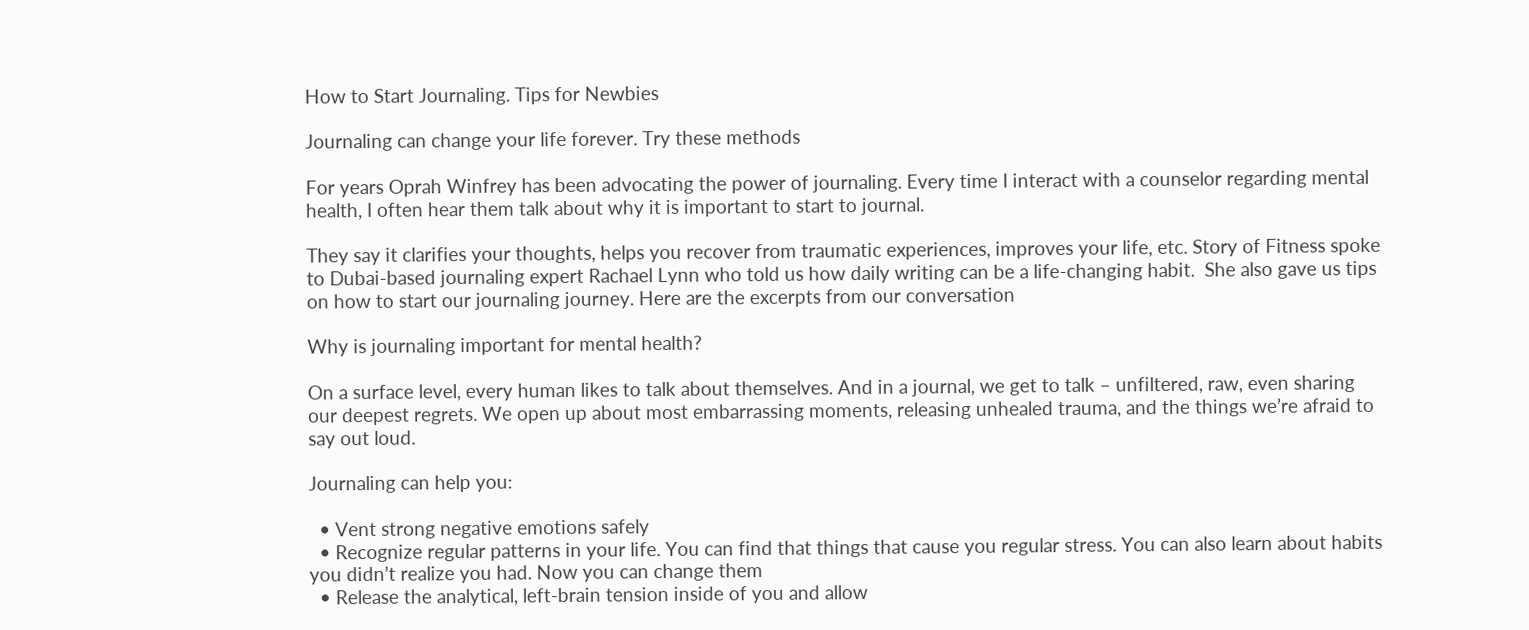How to Start Journaling. Tips for Newbies

Journaling can change your life forever. Try these methods

For years Oprah Winfrey has been advocating the power of journaling. Every time I interact with a counselor regarding mental health, I often hear them talk about why it is important to start to journal.

They say it clarifies your thoughts, helps you recover from traumatic experiences, improves your life, etc. Story of Fitness spoke to Dubai-based journaling expert Rachael Lynn who told us how daily writing can be a life-changing habit.  She also gave us tips on how to start our journaling journey. Here are the excerpts from our conversation

Why is journaling important for mental health?

On a surface level, every human likes to talk about themselves. And in a journal, we get to talk – unfiltered, raw, even sharing our deepest regrets. We open up about most embarrassing moments, releasing unhealed trauma, and the things we’re afraid to say out loud.

Journaling can help you:

  • Vent strong negative emotions safely
  • Recognize regular patterns in your life. You can find that things that cause you regular stress. You can also learn about habits you didn’t realize you had. Now you can change them
  • Release the analytical, left-brain tension inside of you and allow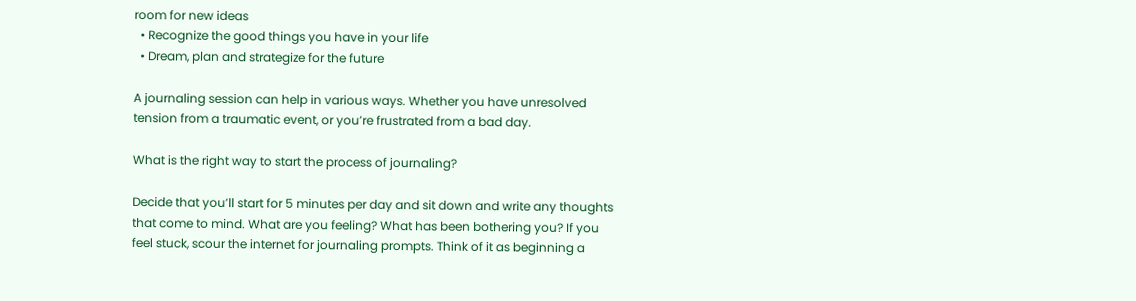room for new ideas
  • Recognize the good things you have in your life
  • Dream, plan and strategize for the future

A journaling session can help in various ways. Whether you have unresolved tension from a traumatic event, or you’re frustrated from a bad day.

What is the right way to start the process of journaling?

Decide that you’ll start for 5 minutes per day and sit down and write any thoughts that come to mind. What are you feeling? What has been bothering you? If you feel stuck, scour the internet for journaling prompts. Think of it as beginning a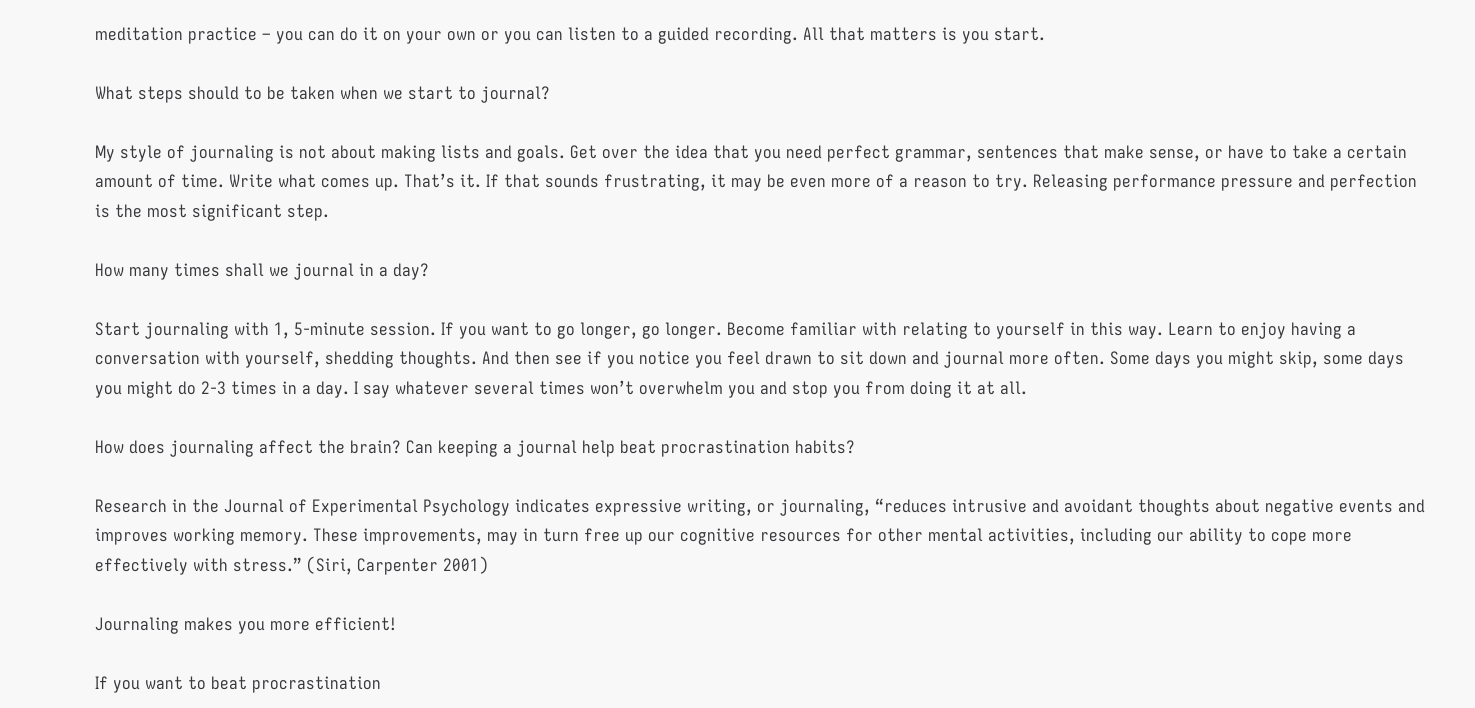meditation practice – you can do it on your own or you can listen to a guided recording. All that matters is you start.

What steps should to be taken when we start to journal?

My style of journaling is not about making lists and goals. Get over the idea that you need perfect grammar, sentences that make sense, or have to take a certain amount of time. Write what comes up. That’s it. If that sounds frustrating, it may be even more of a reason to try. Releasing performance pressure and perfection is the most significant step.

How many times shall we journal in a day?

Start journaling with 1, 5-minute session. If you want to go longer, go longer. Become familiar with relating to yourself in this way. Learn to enjoy having a conversation with yourself, shedding thoughts. And then see if you notice you feel drawn to sit down and journal more often. Some days you might skip, some days you might do 2-3 times in a day. I say whatever several times won’t overwhelm you and stop you from doing it at all.

How does journaling affect the brain? Can keeping a journal help beat procrastination habits?

Research in the Journal of Experimental Psychology indicates expressive writing, or journaling, “reduces intrusive and avoidant thoughts about negative events and improves working memory. These improvements, may in turn free up our cognitive resources for other mental activities, including our ability to cope more effectively with stress.” (Siri, Carpenter 2001)

Journaling makes you more efficient!

If you want to beat procrastination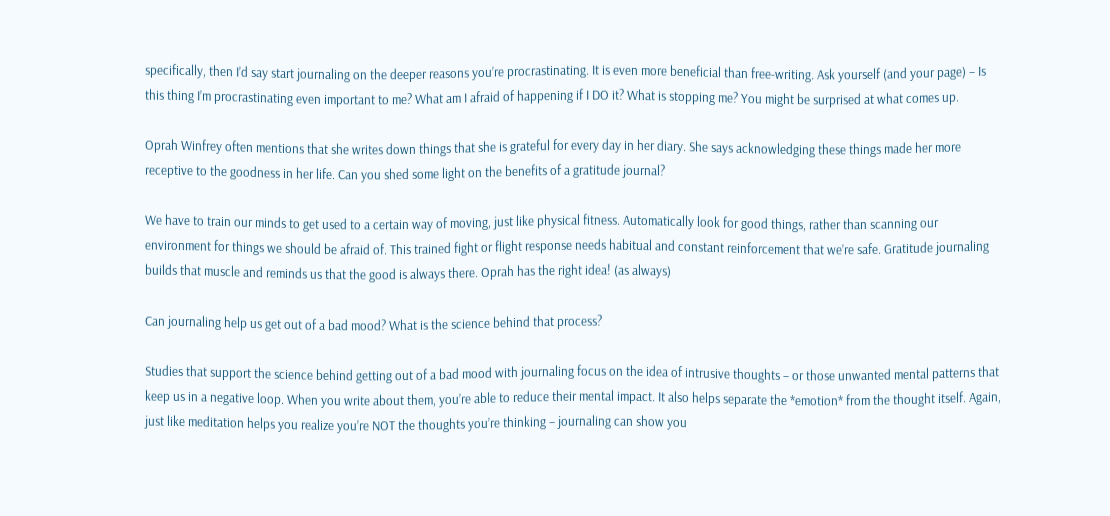specifically, then I’d say start journaling on the deeper reasons you’re procrastinating. It is even more beneficial than free-writing. Ask yourself (and your page) – Is this thing I’m procrastinating even important to me? What am I afraid of happening if I DO it? What is stopping me? You might be surprised at what comes up.

Oprah Winfrey often mentions that she writes down things that she is grateful for every day in her diary. She says acknowledging these things made her more receptive to the goodness in her life. Can you shed some light on the benefits of a gratitude journal?

We have to train our minds to get used to a certain way of moving, just like physical fitness. Automatically look for good things, rather than scanning our environment for things we should be afraid of. This trained fight or flight response needs habitual and constant reinforcement that we’re safe. Gratitude journaling builds that muscle and reminds us that the good is always there. Oprah has the right idea! (as always)

Can journaling help us get out of a bad mood? What is the science behind that process?

Studies that support the science behind getting out of a bad mood with journaling focus on the idea of intrusive thoughts – or those unwanted mental patterns that keep us in a negative loop. When you write about them, you’re able to reduce their mental impact. It also helps separate the *emotion* from the thought itself. Again, just like meditation helps you realize you’re NOT the thoughts you’re thinking – journaling can show you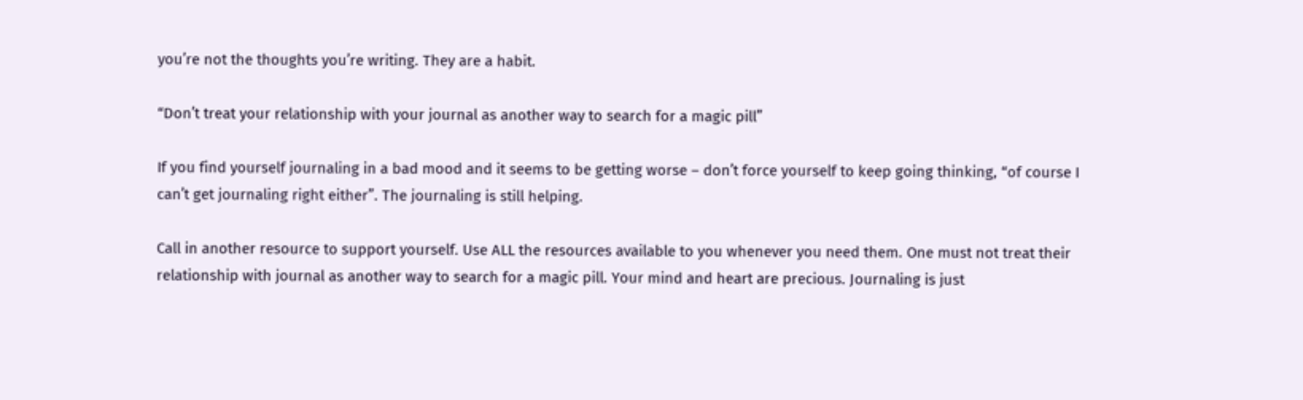you’re not the thoughts you’re writing. They are a habit.

“Don’t treat your relationship with your journal as another way to search for a magic pill”

If you find yourself journaling in a bad mood and it seems to be getting worse – don’t force yourself to keep going thinking, “of course I can’t get journaling right either”. The journaling is still helping.

Call in another resource to support yourself. Use ALL the resources available to you whenever you need them. One must not treat their relationship with journal as another way to search for a magic pill. Your mind and heart are precious. Journaling is just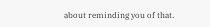about reminding you of that.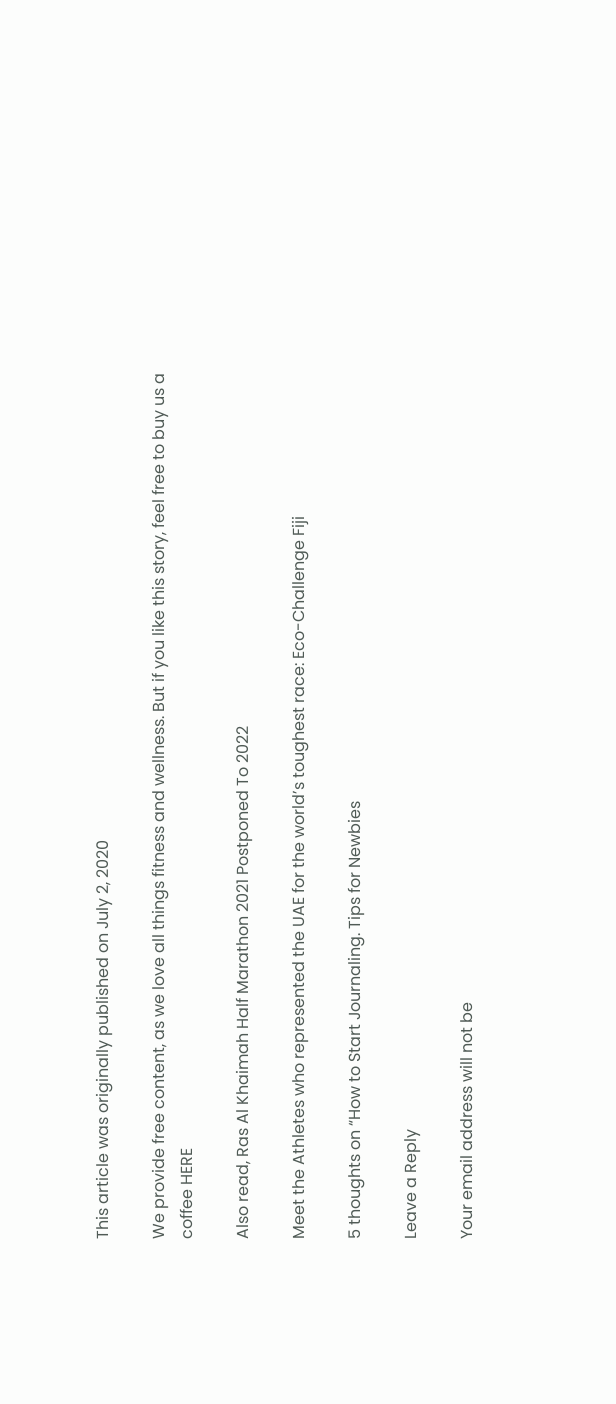This article was originally published on July 2, 2020

We provide free content, as we love all things fitness and wellness. But if you like this story, feel free to buy us a coffee HERE

Also read, Ras Al Khaimah Half Marathon 2021 Postponed To 2022

Meet the Athletes who represented the UAE for the world’s toughest race: Eco-Challenge Fiji

5 thoughts on “How to Start Journaling. Tips for Newbies

Leave a Reply

Your email address will not be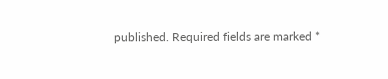published. Required fields are marked *